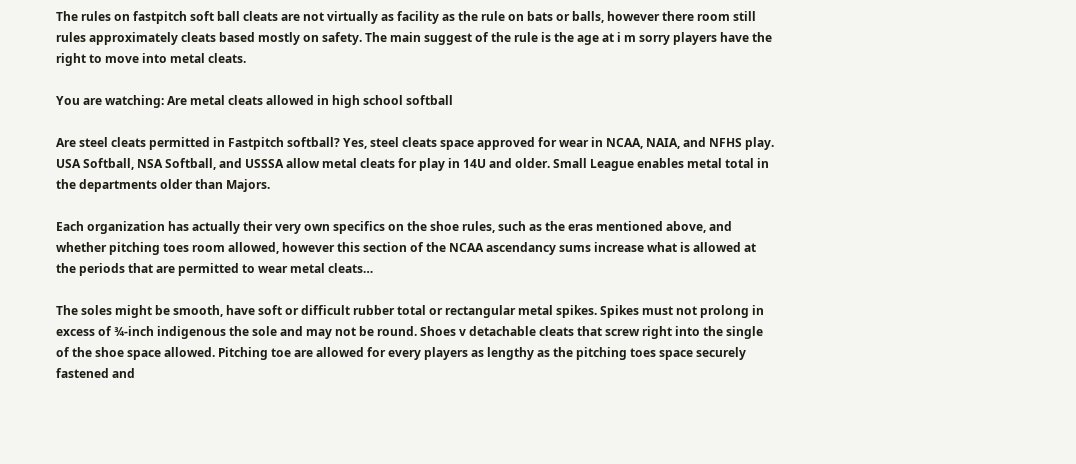The rules on fastpitch soft ball cleats are not virtually as facility as the rule on bats or balls, however there room still rules approximately cleats based mostly on safety. The main suggest of the rule is the age at i m sorry players have the right to move into metal cleats.

You are watching: Are metal cleats allowed in high school softball

Are steel cleats permitted in Fastpitch softball? Yes, steel cleats space approved for wear in NCAA, NAIA, and NFHS play. USA Softball, NSA Softball, and USSSA allow metal cleats for play in 14U and older. Small League enables metal total in the departments older than Majors.

Each organization has actually their very own specifics on the shoe rules, such as the eras mentioned above, and whether pitching toes room allowed, however this section of the NCAA ascendancy sums increase what is allowed at the periods that are permitted to wear metal cleats…

The soles might be smooth, have soft or difficult rubber total or rectangular metal spikes. Spikes must not prolong in excess of ¾-inch indigenous the sole and may not be round. Shoes v detachable cleats that screw right into the single of the shoe space allowed. Pitching toe are allowed for every players as lengthy as the pitching toes space securely fastened and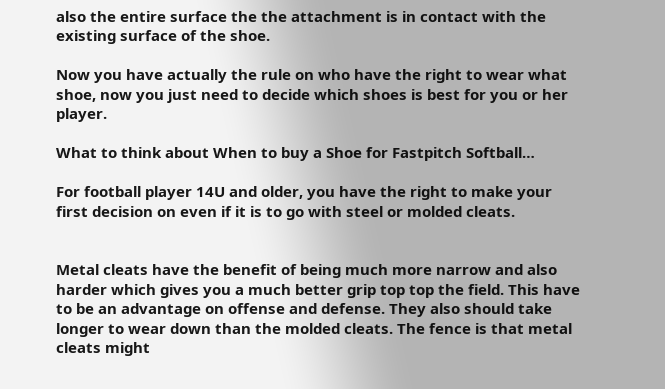also the entire surface the the attachment is in contact with the existing surface of the shoe.

Now you have actually the rule on who have the right to wear what shoe, now you just need to decide which shoes is best for you or her player.

What to think about When to buy a Shoe for Fastpitch Softball…

For football player 14U and older, you have the right to make your first decision on even if it is to go with steel or molded cleats.


Metal cleats have the benefit of being much more narrow and also harder which gives you a much better grip top top the field. This have to be an advantage on offense and defense. They also should take longer to wear down than the molded cleats. The fence is that metal cleats might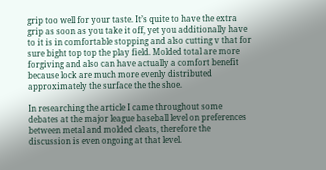grip too well for your taste. It’s quite to have the extra grip as soon as you take it off, yet you additionally have to it is in comfortable stopping and also cutting v that for sure bight top top the play field. Molded total are more forgiving and also can have actually a comfort benefit because lock are much more evenly distributed approximately the surface the the shoe.

In researching the article I came throughout some debates at the major league baseball level on preferences between metal and molded cleats, therefore the discussion is even ongoing at that level.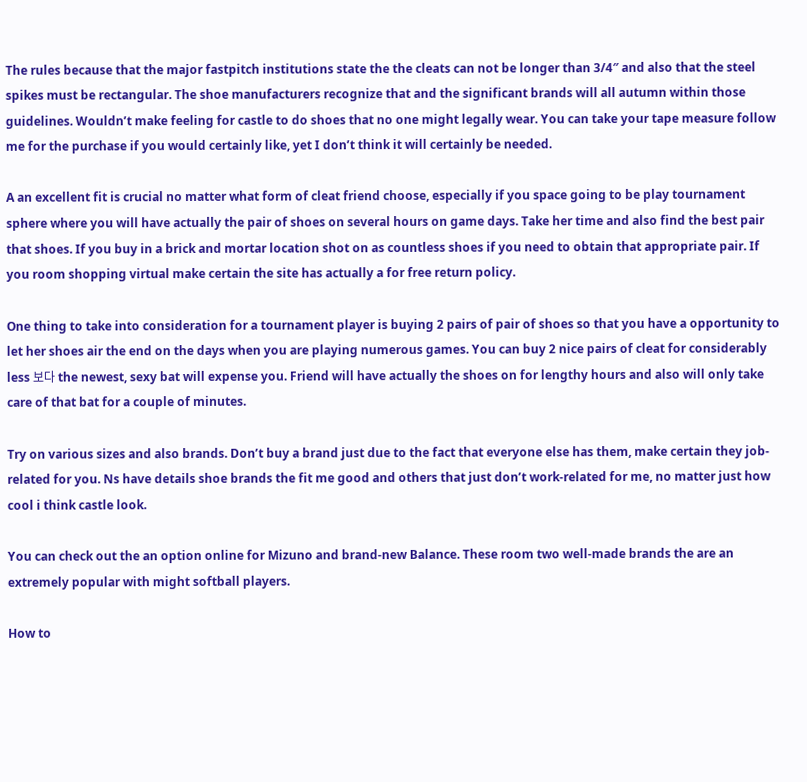The rules because that the major fastpitch institutions state the the cleats can not be longer than 3/4″ and also that the steel spikes must be rectangular. The shoe manufacturers recognize that and the significant brands will all autumn within those guidelines. Wouldn’t make feeling for castle to do shoes that no one might legally wear. You can take your tape measure follow me for the purchase if you would certainly like, yet I don’t think it will certainly be needed.

A an excellent fit is crucial no matter what form of cleat friend choose, especially if you space going to be play tournament sphere where you will have actually the pair of shoes on several hours on game days. Take her time and also find the best pair that shoes. If you buy in a brick and mortar location shot on as countless shoes if you need to obtain that appropriate pair. If you room shopping virtual make certain the site has actually a for free return policy.

One thing to take into consideration for a tournament player is buying 2 pairs of pair of shoes so that you have a opportunity to let her shoes air the end on the days when you are playing numerous games. You can buy 2 nice pairs of cleat for considerably less 보다 the newest, sexy bat will expense you. Friend will have actually the shoes on for lengthy hours and also will only take care of that bat for a couple of minutes.

Try on various sizes and also brands. Don’t buy a brand just due to the fact that everyone else has them, make certain they job-related for you. Ns have details shoe brands the fit me good and others that just don’t work-related for me, no matter just how cool i think castle look.

You can check out the an option online for Mizuno and brand-new Balance. These room two well-made brands the are an extremely popular with might softball players.

How to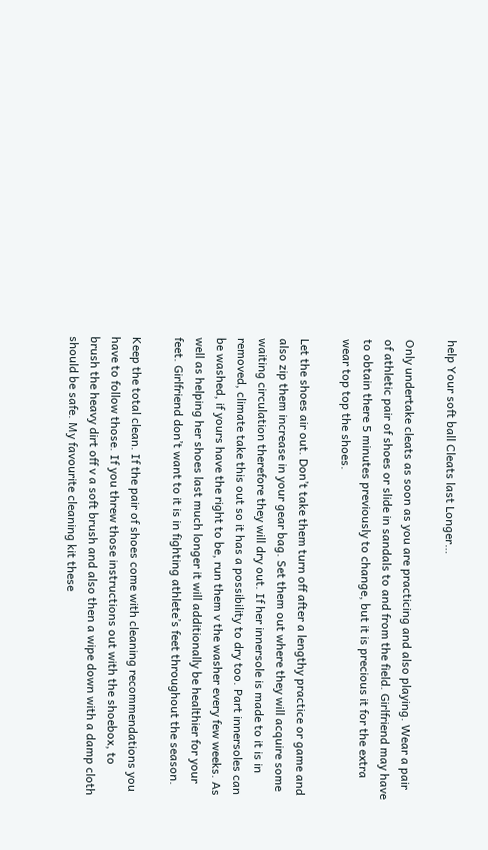help Your soft ball Cleats last Longer…

Only undertake cleats as soon as you are practicing and also playing. Wear a pair of athletic pair of shoes or slide in sandals to and from the field. Girlfriend may have to obtain there 5 minutes previously to change, but it is precious it for the extra wear top top the shoes.

Let the shoes air out. Don’t take them turn off after a lengthy practice or game and also zip them increase in your gear bag. Set them out where they will acquire some waiting circulation therefore they will dry out. If her innersole is made to it is in removed, climate take this out so it has a possibility to dry too. Part innersoles can be washed, if yours have the right to be, run them v the washer every few weeks. As well as helping her shoes last much longer it will additionally be healthier for your feet. Girlfriend don’t want to it is in fighting athlete’s feet throughout the season.

Keep the total clean. If the pair of shoes come with cleaning recommendations you have to follow those. If you threw those instructions out with the shoebox, to brush the heavy dirt off v a soft brush and also then a wipe down with a damp cloth should be safe. My favourite cleaning kit these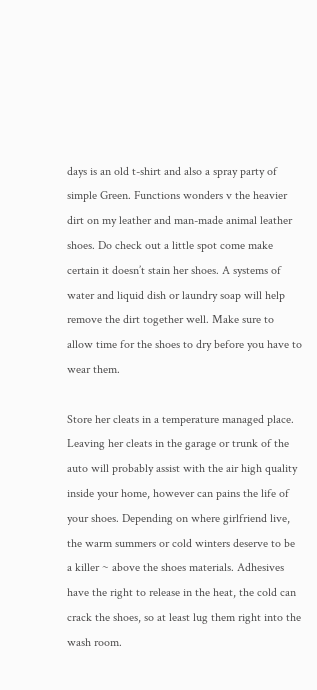days is an old t-shirt and also a spray party of simple Green. Functions wonders v the heavier dirt on my leather and man-made animal leather shoes. Do check out a little spot come make certain it doesn’t stain her shoes. A systems of water and liquid dish or laundry soap will help remove the dirt together well. Make sure to allow time for the shoes to dry before you have to wear them.

Store her cleats in a temperature managed place. Leaving her cleats in the garage or trunk of the auto will probably assist with the air high quality inside your home, however can pains the life of your shoes. Depending on where girlfriend live, the warm summers or cold winters deserve to be a killer ~ above the shoes materials. Adhesives have the right to release in the heat, the cold can crack the shoes, so at least lug them right into the wash room.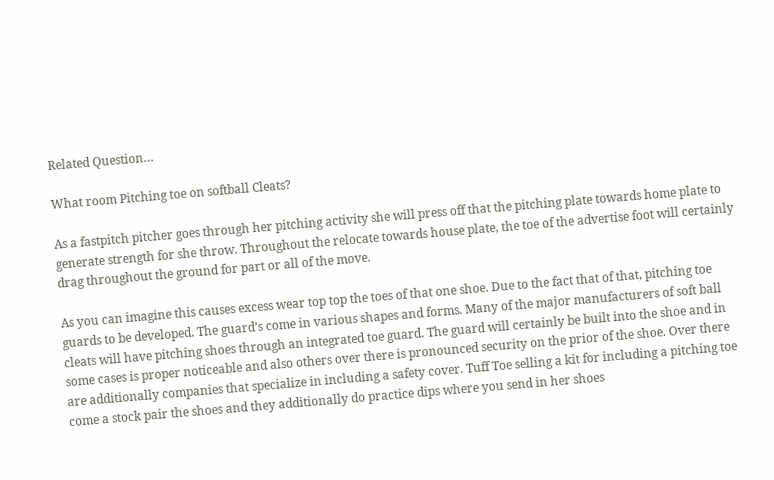Related Question…

What room Pitching toe on softball Cleats?

As a fastpitch pitcher goes through her pitching activity she will press off that the pitching plate towards home plate to generate strength for she throw. Throughout the relocate towards house plate, the toe of the advertise foot will certainly drag throughout the ground for part or all of the move.

As you can imagine this causes excess wear top top the toes of that one shoe. Due to the fact that of that, pitching toe guards to be developed. The guard’s come in various shapes and forms. Many of the major manufacturers of soft ball cleats will have pitching shoes through an integrated toe guard. The guard will certainly be built into the shoe and in some cases is proper noticeable and also others over there is pronounced security on the prior of the shoe. Over there are additionally companies that specialize in including a safety cover. Tuff Toe selling a kit for including a pitching toe come a stock pair the shoes and they additionally do practice dips where you send in her shoes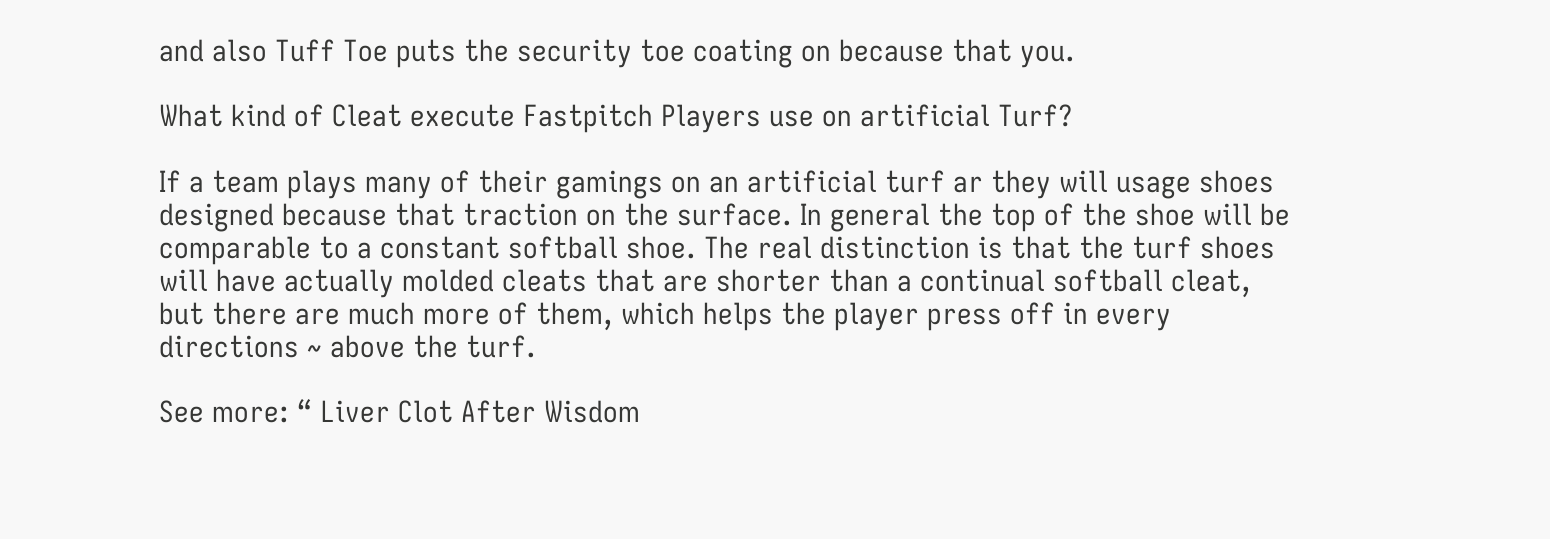and also Tuff Toe puts the security toe coating on because that you.

What kind of Cleat execute Fastpitch Players use on artificial Turf?

If a team plays many of their gamings on an artificial turf ar they will usage shoes designed because that traction on the surface. In general the top of the shoe will be comparable to a constant softball shoe. The real distinction is that the turf shoes will have actually molded cleats that are shorter than a continual softball cleat, but there are much more of them, which helps the player press off in every directions ~ above the turf.

See more: “ Liver Clot After Wisdom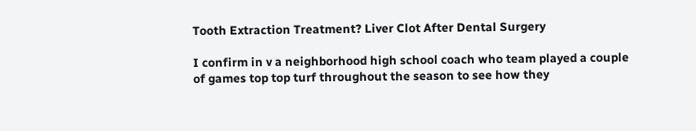Tooth Extraction Treatment? Liver Clot After Dental Surgery

I confirm in v a neighborhood high school coach who team played a couple of games top top turf throughout the season to see how they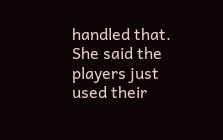handled that. She said the players just used their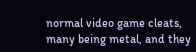normal video game cleats, many being metal, and they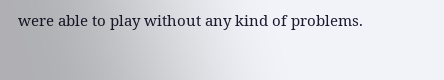were able to play without any kind of problems.